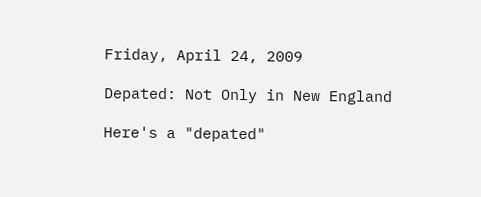Friday, April 24, 2009

Depated: Not Only in New England

Here's a "depated"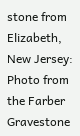stone from Elizabeth, New Jersey:
Photo from the Farber Gravestone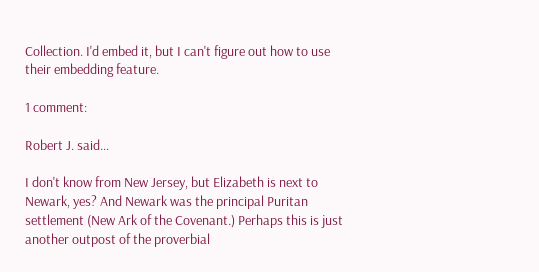Collection. I'd embed it, but I can't figure out how to use their embedding feature.

1 comment:

Robert J. said...

I don't know from New Jersey, but Elizabeth is next to Newark, yes? And Newark was the principal Puritan settlement (New Ark of the Covenant.) Perhaps this is just another outpost of the proverbial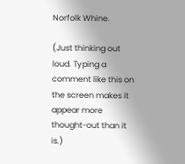Norfolk Whine.

(Just thinking out loud. Typing a comment like this on the screen makes it appear more thought-out than it is.)